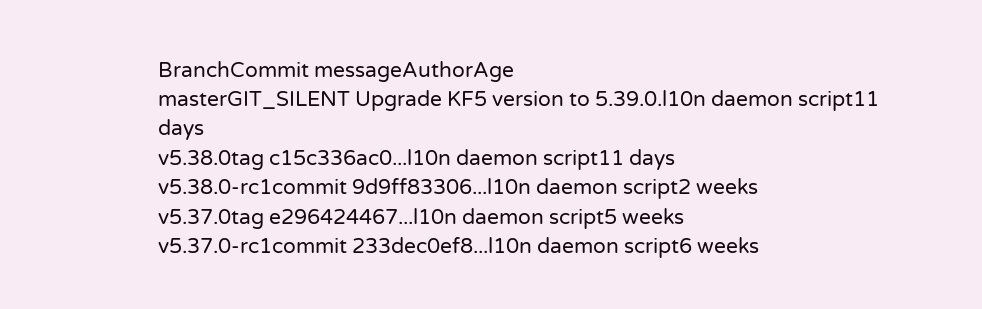BranchCommit messageAuthorAge
masterGIT_SILENT Upgrade KF5 version to 5.39.0.l10n daemon script11 days
v5.38.0tag c15c336ac0...l10n daemon script11 days
v5.38.0-rc1commit 9d9ff83306...l10n daemon script2 weeks
v5.37.0tag e296424467...l10n daemon script5 weeks
v5.37.0-rc1commit 233dec0ef8...l10n daemon script6 weeks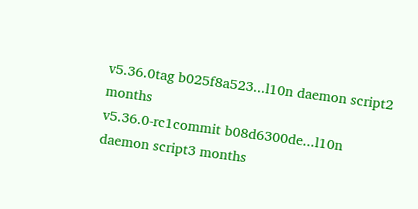v5.36.0tag b025f8a523...l10n daemon script2 months
v5.36.0-rc1commit b08d6300de...l10n daemon script3 months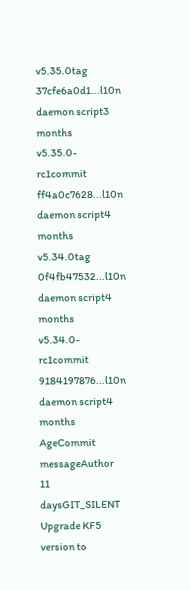v5.35.0tag 37cfe6a0d1...l10n daemon script3 months
v5.35.0-rc1commit ff4a0c7628...l10n daemon script4 months
v5.34.0tag 0f4fb47532...l10n daemon script4 months
v5.34.0-rc1commit 9184197876...l10n daemon script4 months
AgeCommit messageAuthor
11 daysGIT_SILENT Upgrade KF5 version to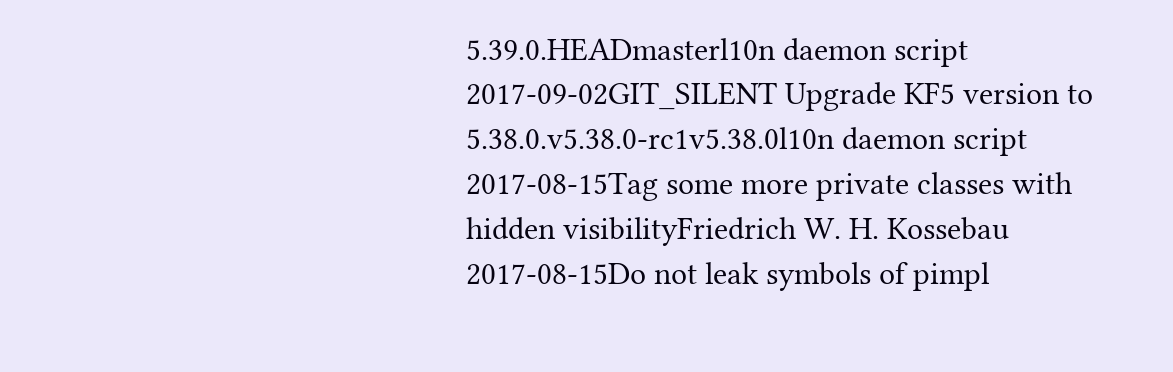5.39.0.HEADmasterl10n daemon script
2017-09-02GIT_SILENT Upgrade KF5 version to 5.38.0.v5.38.0-rc1v5.38.0l10n daemon script
2017-08-15Tag some more private classes with hidden visibilityFriedrich W. H. Kossebau
2017-08-15Do not leak symbols of pimpl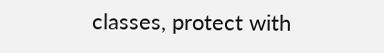classes, protect with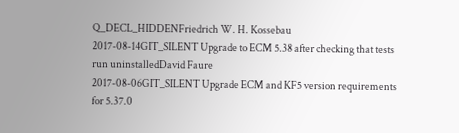Q_DECL_HIDDENFriedrich W. H. Kossebau
2017-08-14GIT_SILENT Upgrade to ECM 5.38 after checking that tests run uninstalledDavid Faure
2017-08-06GIT_SILENT Upgrade ECM and KF5 version requirements for 5.37.0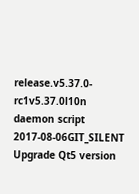release.v5.37.0-rc1v5.37.0l10n daemon script
2017-08-06GIT_SILENT Upgrade Qt5 version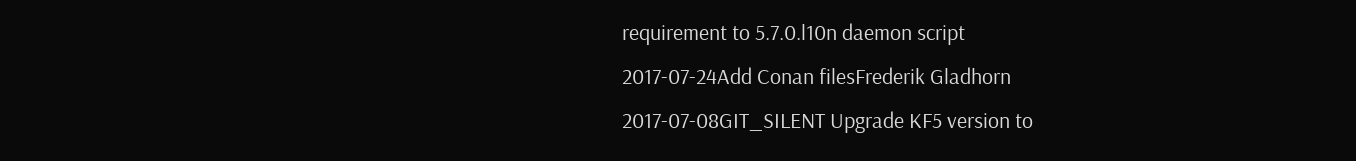requirement to 5.7.0.l10n daemon script
2017-07-24Add Conan filesFrederik Gladhorn
2017-07-08GIT_SILENT Upgrade KF5 version to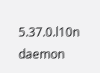5.37.0.l10n daemon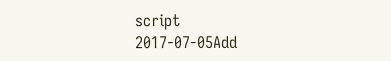script
2017-07-05Add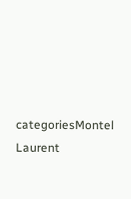categoriesMontel Laurent